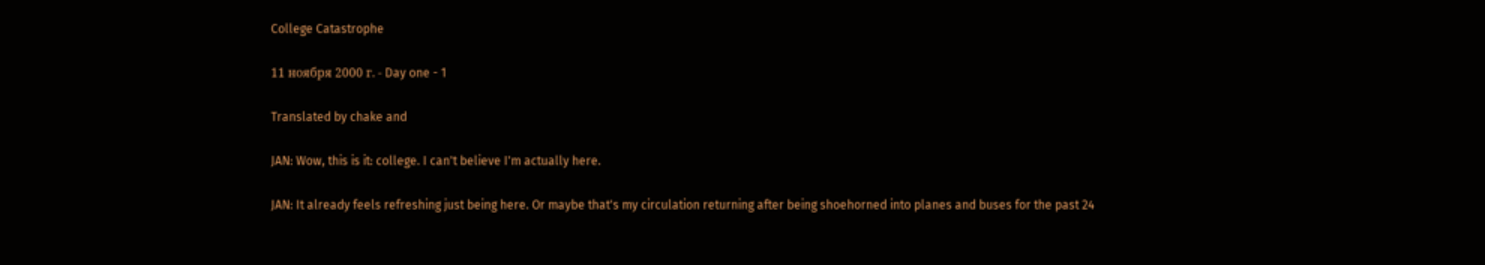College Catastrophe

11 ноября 2000 г. - Day one - 1

Translated by chake and

JAN: Wow, this is it: college. I can't believe I'm actually here.

JAN: It already feels refreshing just being here. Or maybe that's my circulation returning after being shoehorned into planes and buses for the past 24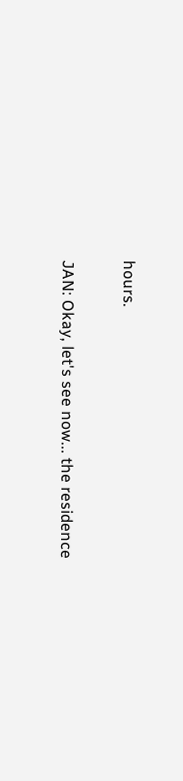hours.

JAN: Okay, let's see now... the residence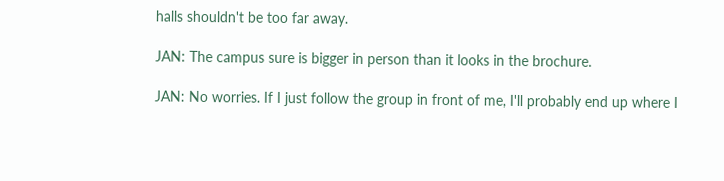halls shouldn't be too far away.

JAN: The campus sure is bigger in person than it looks in the brochure.

JAN: No worries. If I just follow the group in front of me, I'll probably end up where I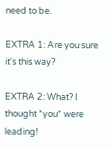need to be.

EXTRA 1: Are you sure it's this way?

EXTRA 2: What? I thought *you* were leading!